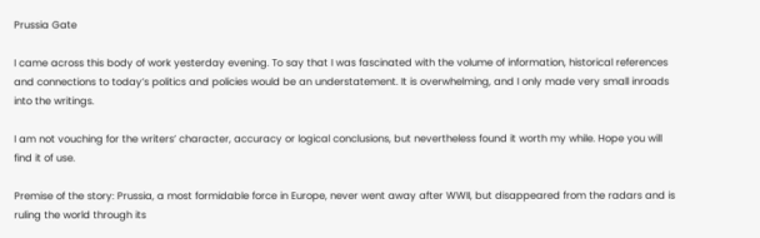Prussia Gate

I came across this body of work yesterday evening. To say that I was fascinated with the volume of information, historical references and connections to today’s politics and policies would be an understatement. It is overwhelming, and I only made very small inroads into the writings.

I am not vouching for the writers’ character, accuracy or logical conclusions, but nevertheless found it worth my while. Hope you will find it of use.

Premise of the story: Prussia, a most formidable force in Europe, never went away after WWII, but disappeared from the radars and is ruling the world through its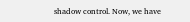shadow control. Now, we have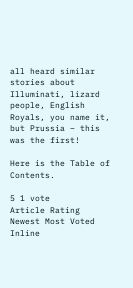all heard similar stories about Illuminati, lizard people, English Royals, you name it, but Prussia – this was the first!

Here is the Table of Contents.

5 1 vote
Article Rating
Newest Most Voted
Inline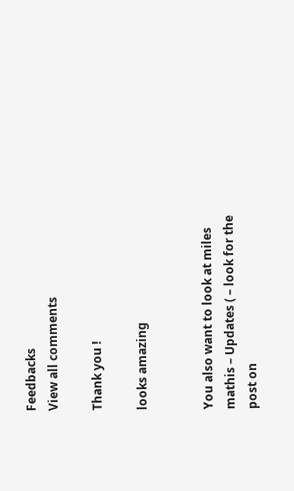Feedbacks
View all comments

Thank you !

looks amazing


You also want to look at miles mathis – Updates ( – look for the post on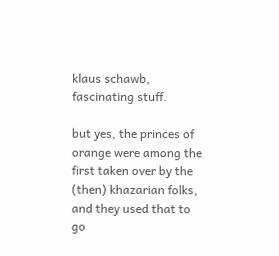klaus schawb, fascinating stuff.

but yes, the princes of orange were among the first taken over by the (then) khazarian folks, and they used that to go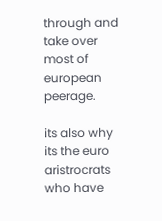through and take over most of european peerage.

its also why its the euro aristrocrats who have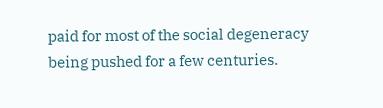paid for most of the social degeneracy being pushed for a few centuries.